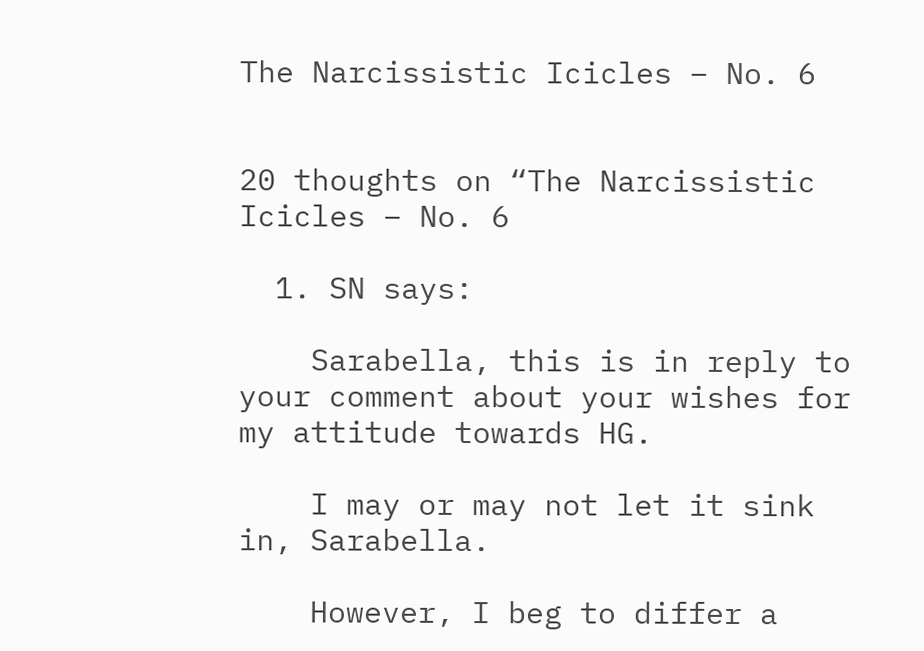The Narcissistic Icicles – No. 6


20 thoughts on “The Narcissistic Icicles – No. 6

  1. SN says:

    Sarabella, this is in reply to your comment about your wishes for my attitude towards HG.

    I may or may not let it sink in, Sarabella.

    However, I beg to differ a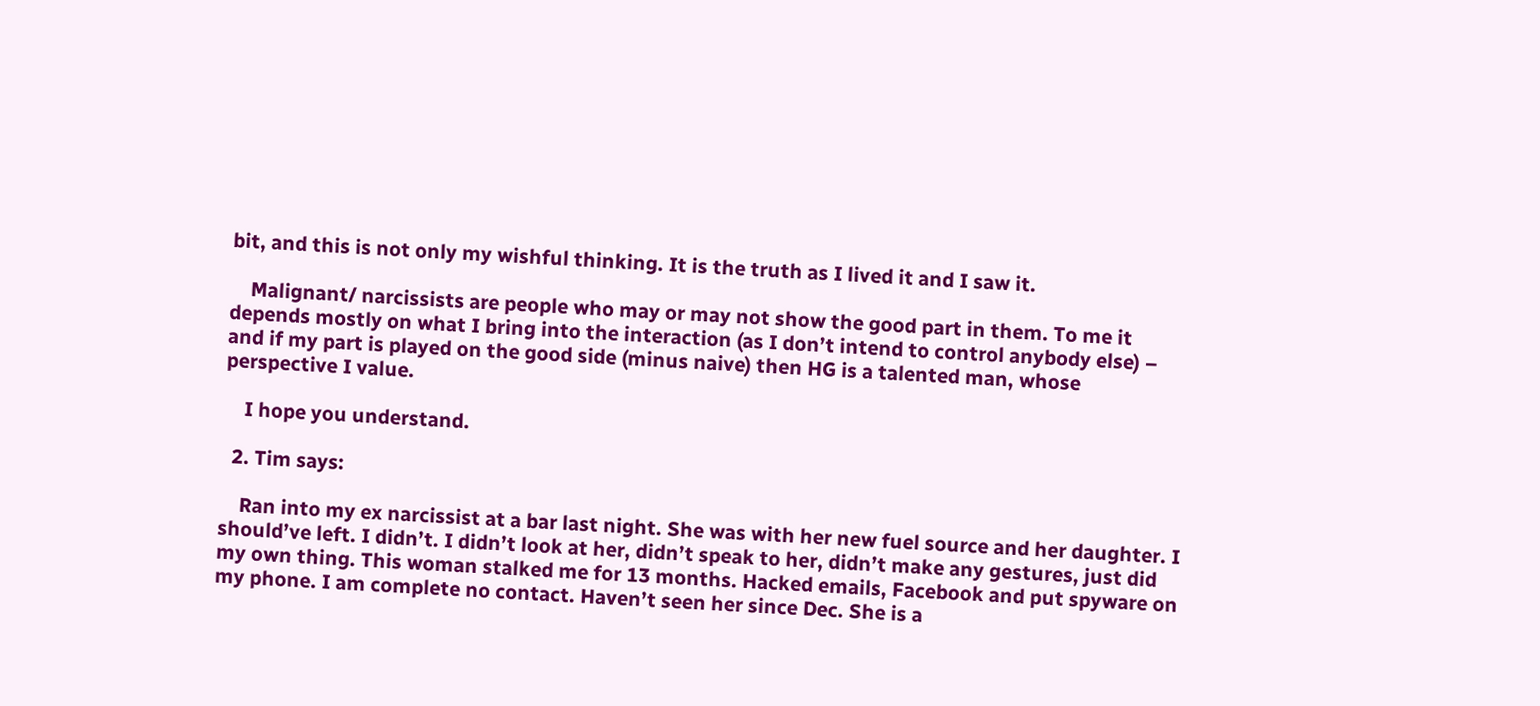bit, and this is not only my wishful thinking. It is the truth as I lived it and I saw it.

    Malignant/ narcissists are people who may or may not show the good part in them. To me it depends mostly on what I bring into the interaction (as I don’t intend to control anybody else) – and if my part is played on the good side (minus naive) then HG is a talented man, whose perspective I value.

    I hope you understand.

  2. Tim says:

    Ran into my ex narcissist at a bar last night. She was with her new fuel source and her daughter. I should’ve left. I didn’t. I didn’t look at her, didn’t speak to her, didn’t make any gestures, just did my own thing. This woman stalked me for 13 months. Hacked emails, Facebook and put spyware on my phone. I am complete no contact. Haven’t seen her since Dec. She is a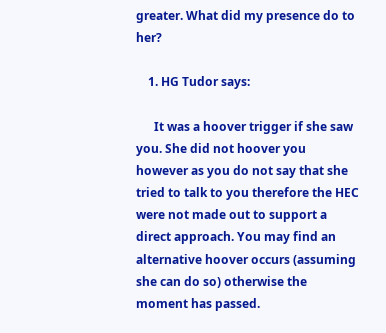greater. What did my presence do to her?

    1. HG Tudor says:

      It was a hoover trigger if she saw you. She did not hoover you however as you do not say that she tried to talk to you therefore the HEC were not made out to support a direct approach. You may find an alternative hoover occurs (assuming she can do so) otherwise the moment has passed.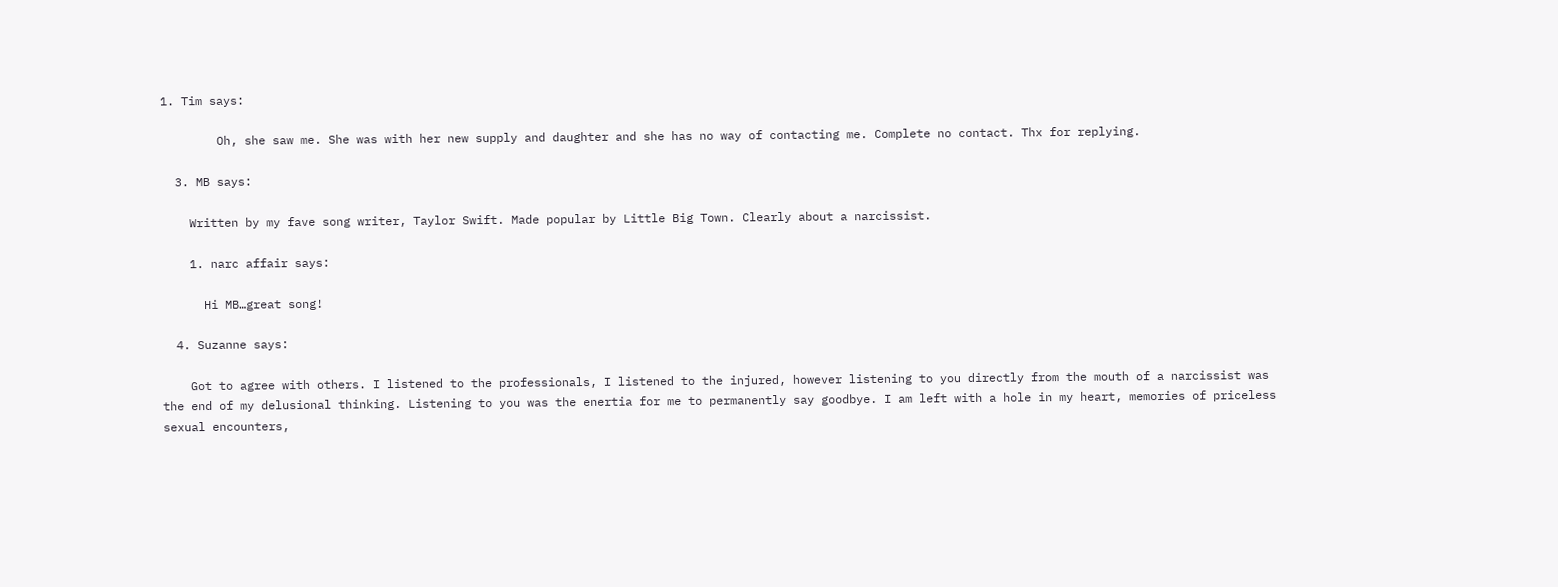1. Tim says:

        Oh, she saw me. She was with her new supply and daughter and she has no way of contacting me. Complete no contact. Thx for replying.

  3. MB says:

    Written by my fave song writer, Taylor Swift. Made popular by Little Big Town. Clearly about a narcissist.

    1. narc affair says:

      Hi MB…great song!

  4. Suzanne says:

    Got to agree with others. I listened to the professionals, I listened to the injured, however listening to you directly from the mouth of a narcissist was the end of my delusional thinking. Listening to you was the enertia for me to permanently say goodbye. I am left with a hole in my heart, memories of priceless sexual encounters,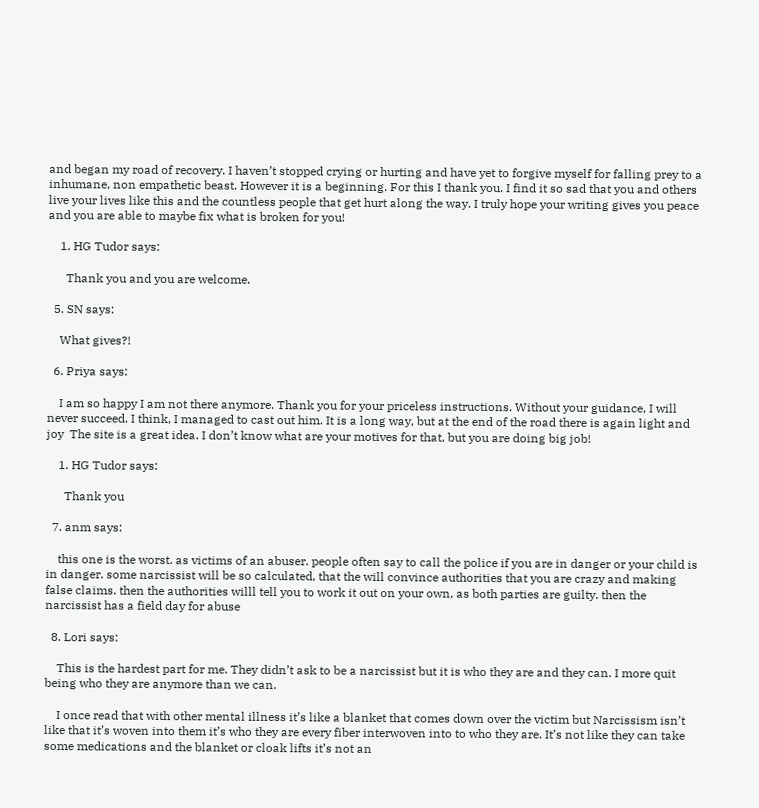and began my road of recovery. I haven’t stopped crying or hurting and have yet to forgive myself for falling prey to a inhumane, non empathetic beast. However it is a beginning. For this I thank you. I find it so sad that you and others live your lives like this and the countless people that get hurt along the way. I truly hope your writing gives you peace and you are able to maybe fix what is broken for you!

    1. HG Tudor says:

      Thank you and you are welcome.

  5. SN says:

    What gives?!

  6. Priya says:

    I am so happy I am not there anymore. Thank you for your priceless instructions. Without your guidance, I will never succeed. I think, I managed to cast out him. It is a long way, but at the end of the road there is again light and joy  The site is a great idea. I don’t know what are your motives for that, but you are doing big job!

    1. HG Tudor says:

      Thank you

  7. anm says:

    this one is the worst. as victims of an abuser. people often say to call the police if you are in danger or your child is in danger. some narcissist will be so calculated, that the will convince authorities that you are crazy and making false claims. then the authorities willl tell you to work it out on your own, as both parties are guilty. then the narcissist has a field day for abuse

  8. Lori says:

    This is the hardest part for me. They didn’t ask to be a narcissist but it is who they are and they can. I more quit being who they are anymore than we can.

    I once read that with other mental illness it’s like a blanket that comes down over the victim but Narcissism isn’t like that it’s woven into them it’s who they are every fiber interwoven into to who they are. It’s not like they can take some medications and the blanket or cloak lifts it’s not an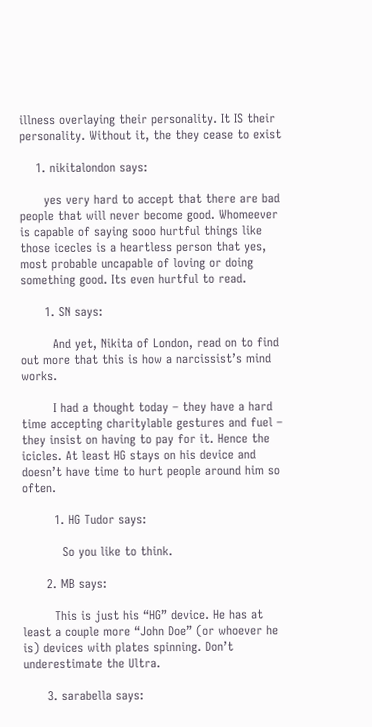illness overlaying their personality. It IS their personality. Without it, the they cease to exist

    1. nikitalondon says:

      yes very hard to accept that there are bad people that will never become good. Whomeever is capable of saying sooo hurtful things like those icecles is a heartless person that yes, most probable uncapable of loving or doing something good. Its even hurtful to read.

      1. SN says:

        And yet, Nikita of London, read on to find out more that this is how a narcissist’s mind works.

        I had a thought today – they have a hard time accepting charitylable gestures and fuel – they insist on having to pay for it. Hence the icicles. At least HG stays on his device and doesn’t have time to hurt people around him so often.

        1. HG Tudor says:

          So you like to think.

      2. MB says:

        This is just his “HG” device. He has at least a couple more “John Doe” (or whoever he is) devices with plates spinning. Don’t underestimate the Ultra.

      3. sarabella says: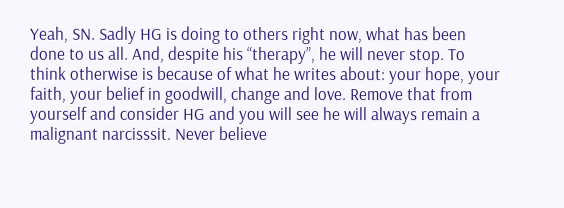Yeah, SN. Sadly HG is doing to others right now, what has been done to us all. And, despite his “therapy”, he will never stop. To think otherwise is because of what he writes about: your hope, your faith, your belief in goodwill, change and love. Remove that from yourself and consider HG and you will see he will always remain a malignant narcisssit. Never believe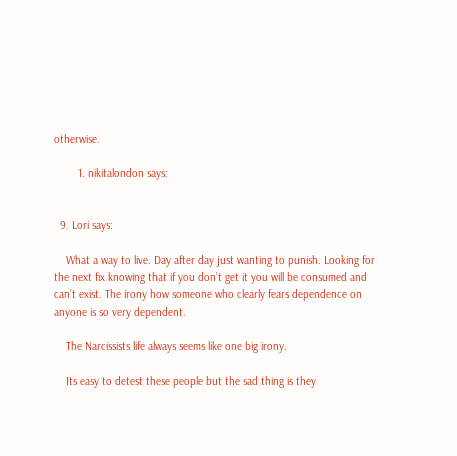otherwise.

        1. nikitalondon says:


  9. Lori says:

    What a way to live. Day after day just wanting to punish. Looking for the next fix knowing that if you don’t get it you will be consumed and can’t exist. The irony how someone who clearly fears dependence on anyone is so very dependent.

    The Narcissists life always seems like one big irony.

    Its easy to detest these people but the sad thing is they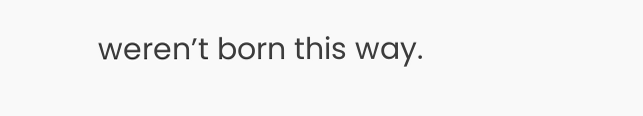weren’t born this way.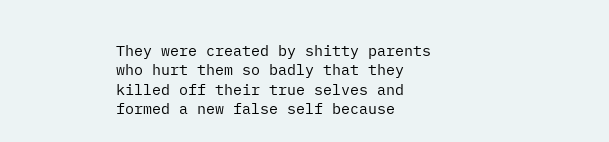They were created by shitty parents who hurt them so badly that they killed off their true selves and formed a new false self because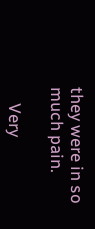they were in so much pain.

    Very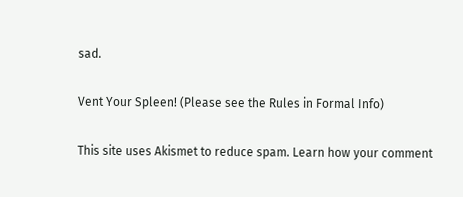sad.

Vent Your Spleen! (Please see the Rules in Formal Info)

This site uses Akismet to reduce spam. Learn how your comment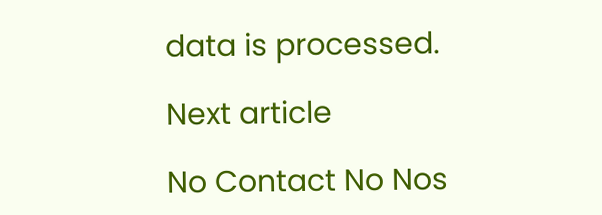data is processed.

Next article

No Contact No Nos